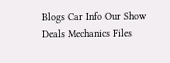Blogs Car Info Our Show Deals Mechanics Files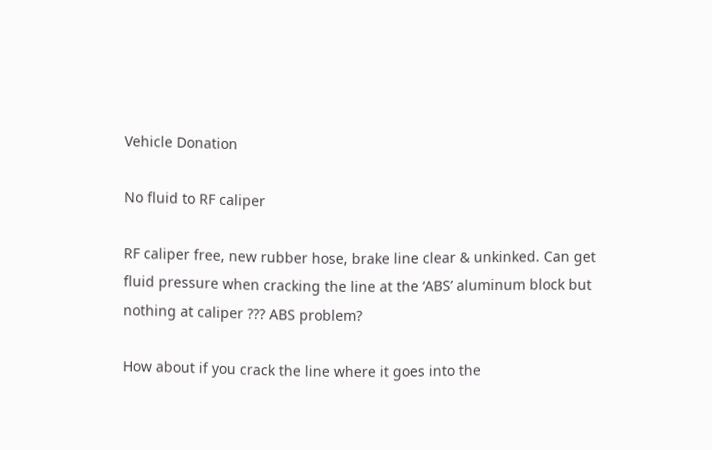Vehicle Donation

No fluid to RF caliper

RF caliper free, new rubber hose, brake line clear & unkinked. Can get fluid pressure when cracking the line at the ‘ABS’ aluminum block but nothing at caliper ??? ABS problem?

How about if you crack the line where it goes into the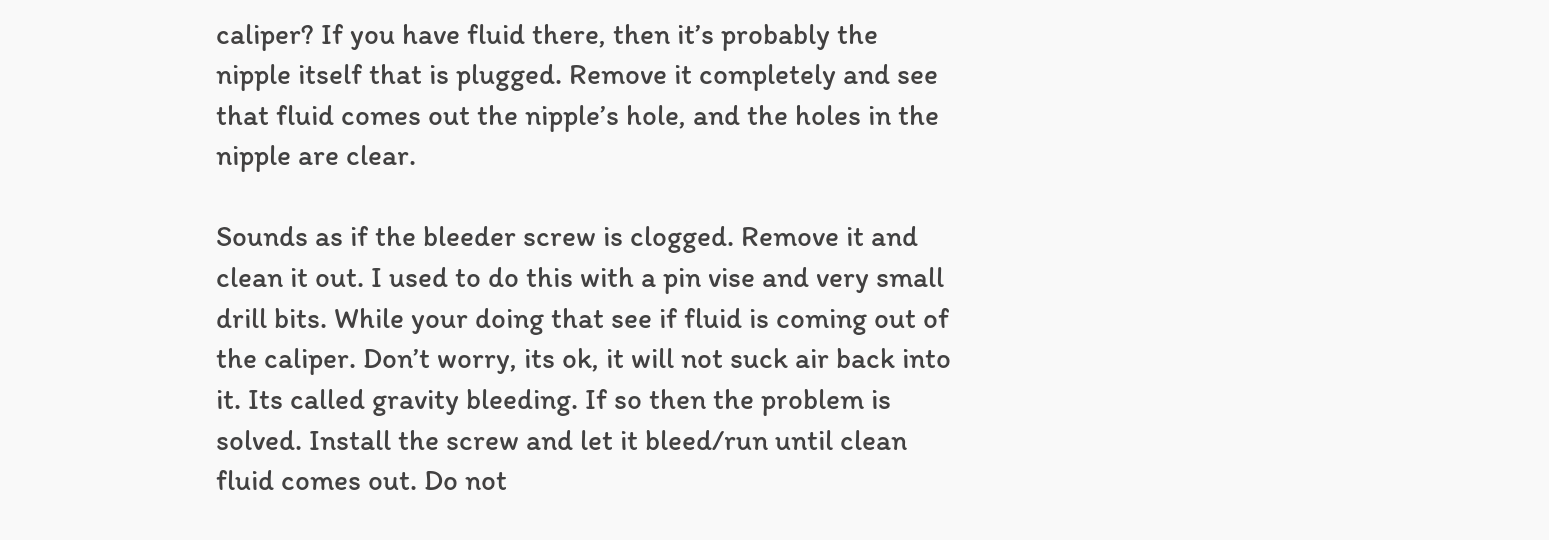caliper? If you have fluid there, then it’s probably the nipple itself that is plugged. Remove it completely and see that fluid comes out the nipple’s hole, and the holes in the nipple are clear.

Sounds as if the bleeder screw is clogged. Remove it and clean it out. I used to do this with a pin vise and very small drill bits. While your doing that see if fluid is coming out of the caliper. Don’t worry, its ok, it will not suck air back into it. Its called gravity bleeding. If so then the problem is solved. Install the screw and let it bleed/run until clean fluid comes out. Do not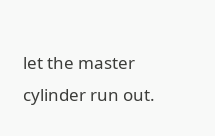let the master cylinder run out.